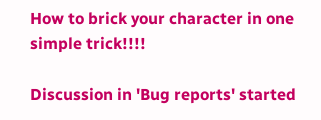How to brick your character in one simple trick!!!!

Discussion in 'Bug reports' started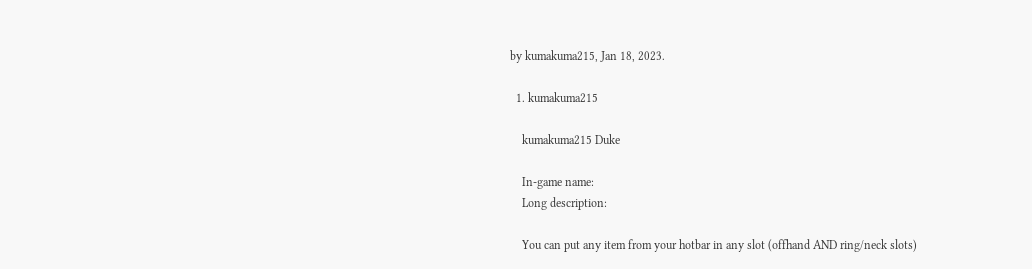by kumakuma215, Jan 18, 2023.

  1. kumakuma215

    kumakuma215 Duke

    In-game name:
    Long description:

    You can put any item from your hotbar in any slot (offhand AND ring/neck slots)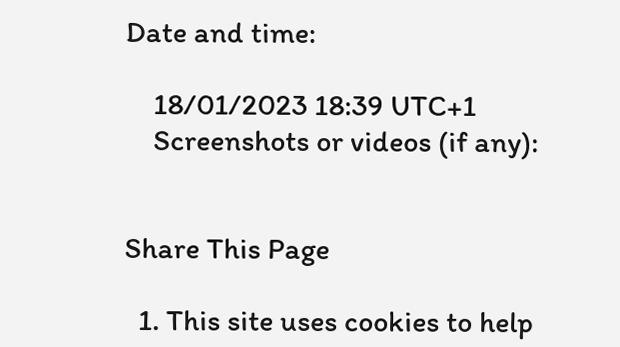Date and time:

    18/01/2023 18:39 UTC+1
    Screenshots or videos (if any):


Share This Page

  1. This site uses cookies to help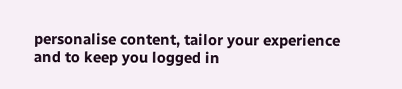personalise content, tailor your experience and to keep you logged in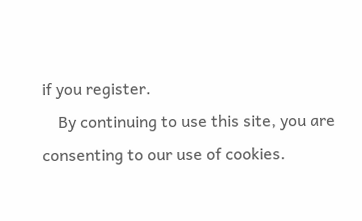if you register.
    By continuing to use this site, you are consenting to our use of cookies.